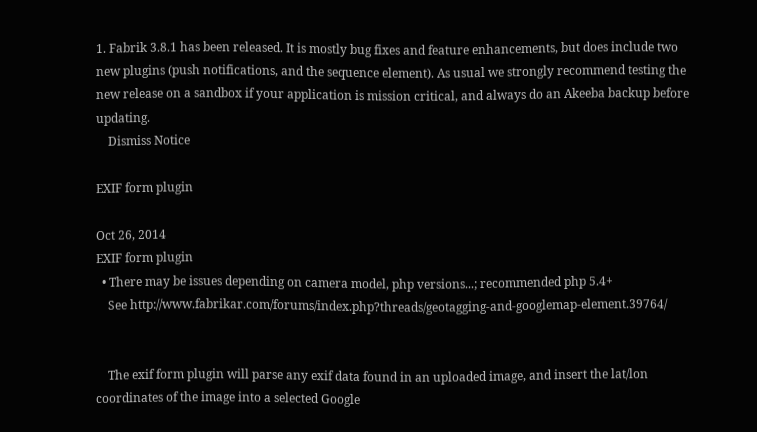1. Fabrik 3.8.1 has been released. It is mostly bug fixes and feature enhancements, but does include two new plugins (push notifications, and the sequence element). As usual we strongly recommend testing the new release on a sandbox if your application is mission critical, and always do an Akeeba backup before updating.
    Dismiss Notice

EXIF form plugin

Oct 26, 2014
EXIF form plugin
  • There may be issues depending on camera model, php versions...; recommended php 5.4+
    See http://www.fabrikar.com/forums/index.php?threads/geotagging-and-googlemap-element.39764/


    The exif form plugin will parse any exif data found in an uploaded image, and insert the lat/lon coordinates of the image into a selected Google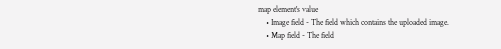map element's value
    • Image field - The field which contains the uploaded image.
    • Map field - The field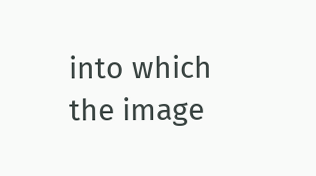into which the image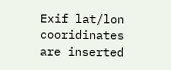Exif lat/lon cooridinates are inserted